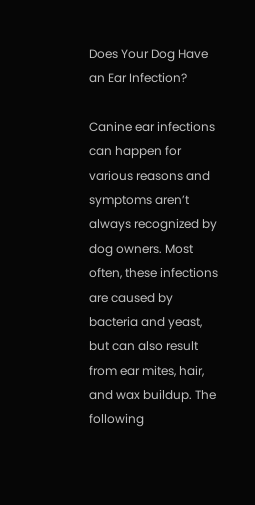Does Your Dog Have an Ear Infection?

Canine ear infections can happen for various reasons and symptoms aren’t always recognized by dog owners. Most often, these infections are caused by bacteria and yeast, but can also result from ear mites, hair, and wax buildup. The following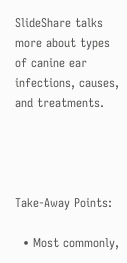SlideShare talks more about types of canine ear infections, causes, and treatments.




Take-Away Points:

  • Most commonly,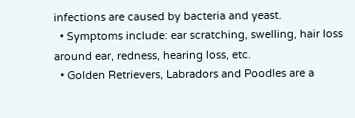infections are caused by bacteria and yeast.
  • Symptoms include: ear scratching, swelling, hair loss around ear, redness, hearing loss, etc.
  • Golden Retrievers, Labradors and Poodles are a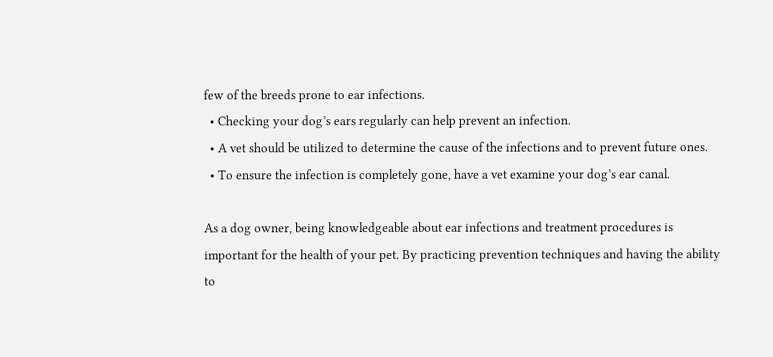few of the breeds prone to ear infections.
  • Checking your dog’s ears regularly can help prevent an infection.
  • A vet should be utilized to determine the cause of the infections and to prevent future ones.
  • To ensure the infection is completely gone, have a vet examine your dog’s ear canal.

As a dog owner, being knowledgeable about ear infections and treatment procedures is important for the health of your pet. By practicing prevention techniques and having the ability to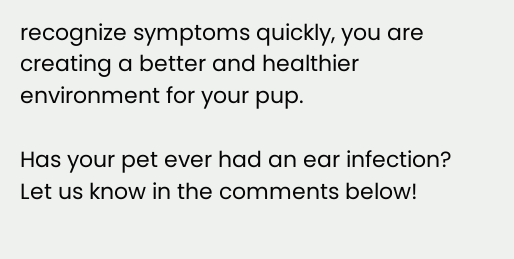recognize symptoms quickly, you are creating a better and healthier environment for your pup.

Has your pet ever had an ear infection? Let us know in the comments below!